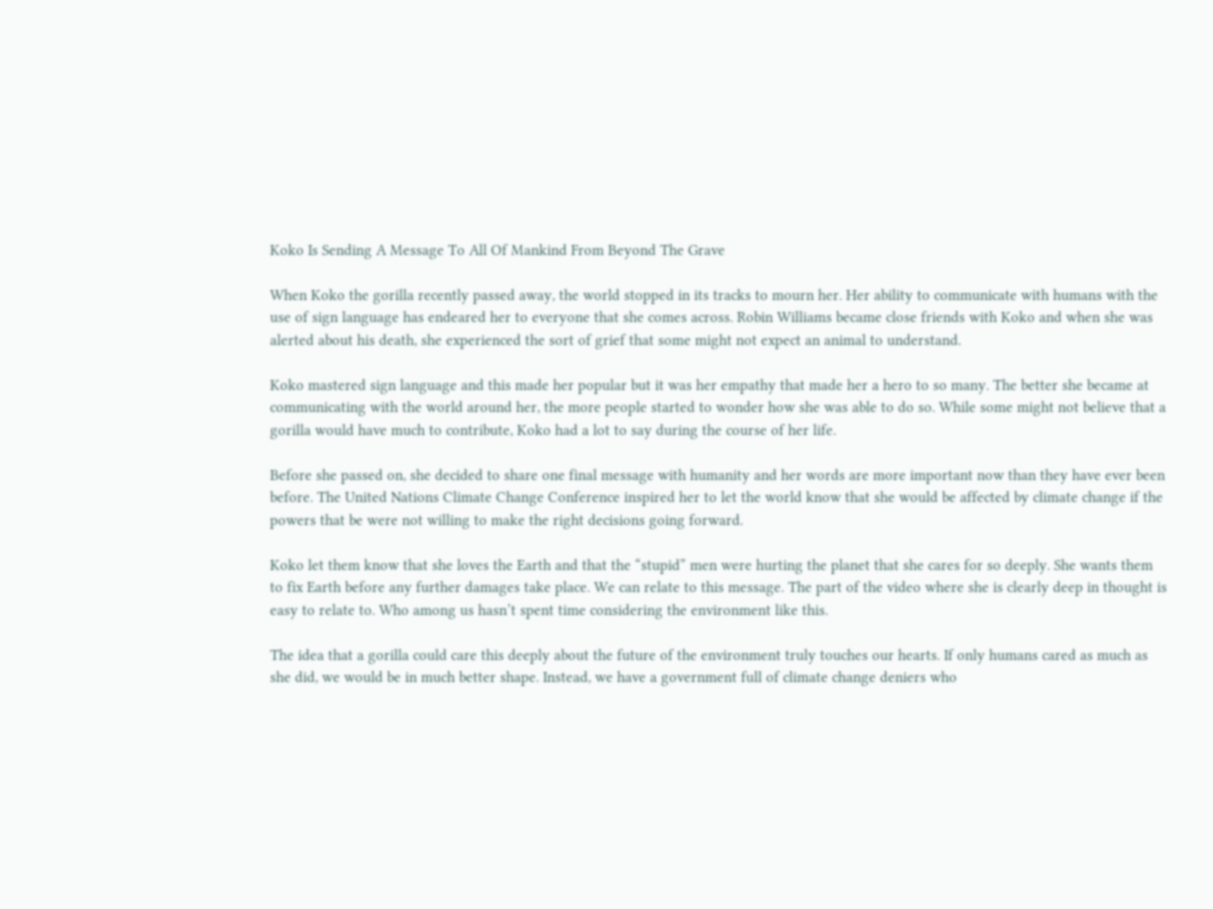Koko Is Sending A Message To All Of Mankind From Beyond The Grave

When Koko the gorilla recently passed away, the world stopped in its tracks to mourn her. Her ability to communicate with humans with the use of sign language has endeared her to everyone that she comes across. Robin Williams became close friends with Koko and when she was alerted about his death, she experienced the sort of grief that some might not expect an animal to understand.

Koko mastered sign language and this made her popular but it was her empathy that made her a hero to so many. The better she became at communicating with the world around her, the more people started to wonder how she was able to do so. While some might not believe that a gorilla would have much to contribute, Koko had a lot to say during the course of her life.

Before she passed on, she decided to share one final message with humanity and her words are more important now than they have ever been before. The United Nations Climate Change Conference inspired her to let the world know that she would be affected by climate change if the powers that be were not willing to make the right decisions going forward.

Koko let them know that she loves the Earth and that the “stupid” men were hurting the planet that she cares for so deeply. She wants them to fix Earth before any further damages take place. We can relate to this message. The part of the video where she is clearly deep in thought is easy to relate to. Who among us hasn’t spent time considering the environment like this.

The idea that a gorilla could care this deeply about the future of the environment truly touches our hearts. If only humans cared as much as she did, we would be in much better shape. Instead, we have a government full of climate change deniers who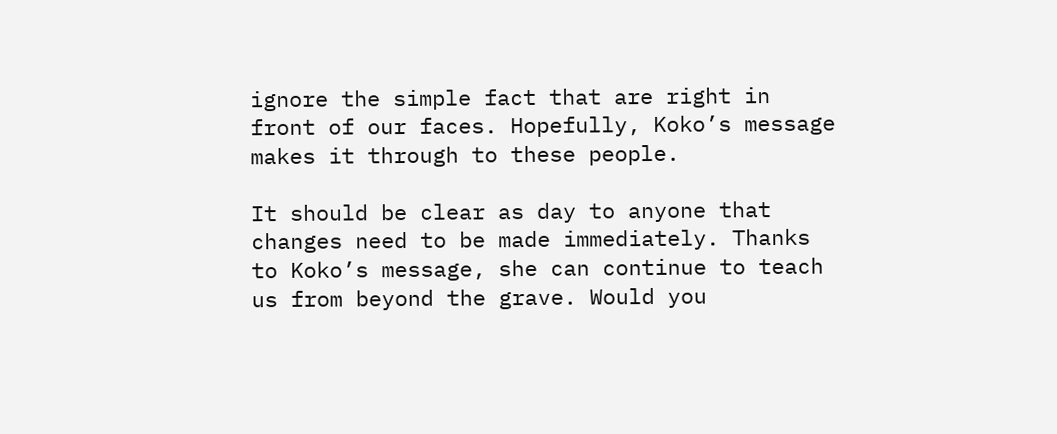ignore the simple fact that are right in front of our faces. Hopefully, Koko’s message makes it through to these people.

It should be clear as day to anyone that changes need to be made immediately. Thanks to Koko’s message, she can continue to teach us from beyond the grave. Would you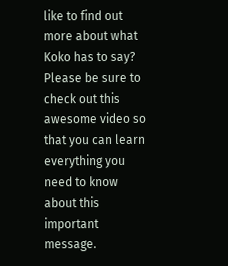like to find out more about what Koko has to say? Please be sure to check out this awesome video so that you can learn everything you need to know about this important message.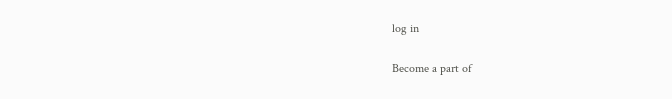log in

Become a part of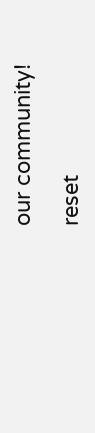our community!

reset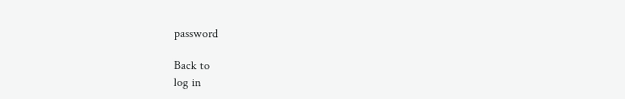password

Back to
log in